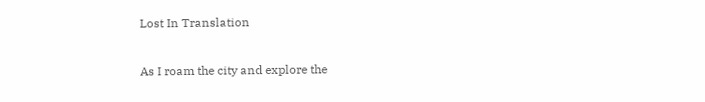Lost In Translation

As I roam the city and explore the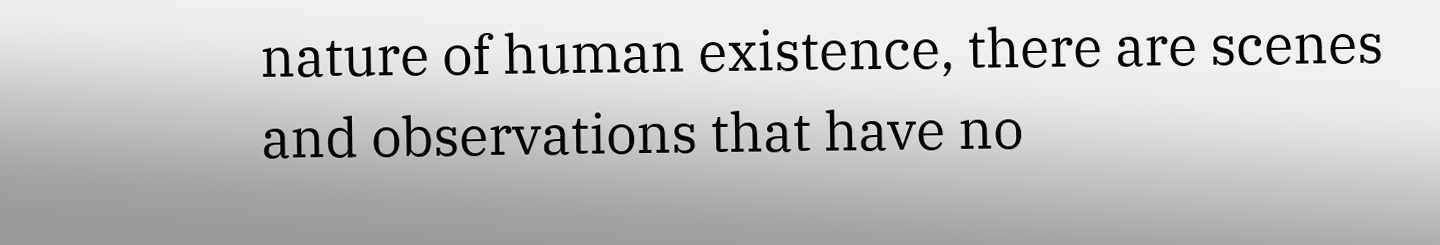nature of human existence, there are scenes and observations that have no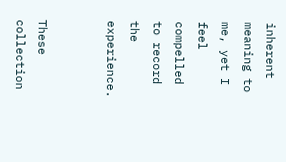inherent meaning to me, yet I feel compelled to record the experience.


These collection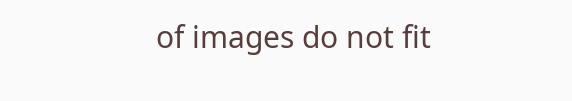of images do not fit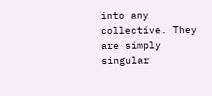into any collective. They are simply singular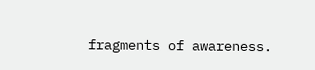fragments of awareness.